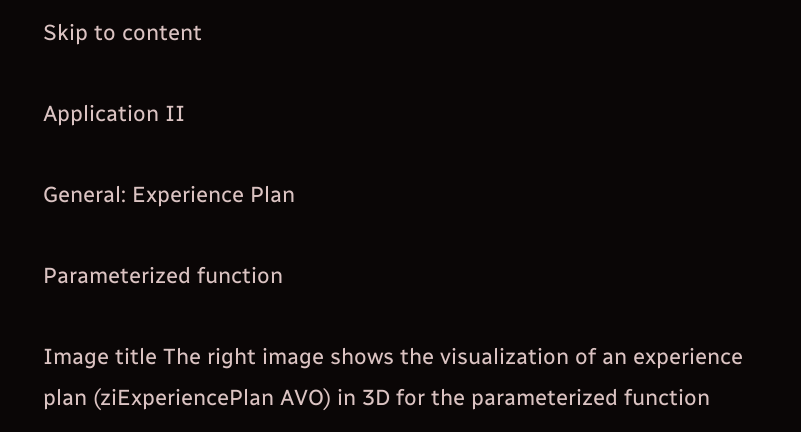Skip to content

Application II

General: Experience Plan

Parameterized function

Image title The right image shows the visualization of an experience plan (ziExperiencePlan AVO) in 3D for the parameterized function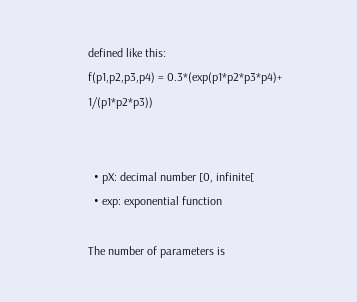defined like this:
f(p1,p2,p3,p4) = 0.3*(exp(p1*p2*p3*p4)+ 1/(p1*p2*p3))


  • pX: decimal number [0, infinite[
  • exp: exponential function

The number of parameters is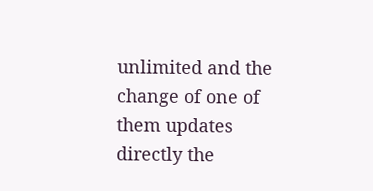unlimited and the change of one of them updates directly the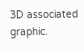3D associated graphic.